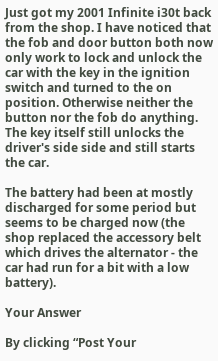Just got my 2001 Infinite i30t back from the shop. I have noticed that the fob and door button both now only work to lock and unlock the car with the key in the ignition switch and turned to the on position. Otherwise neither the button nor the fob do anything. The key itself still unlocks the driver's side side and still starts the car.

The battery had been at mostly discharged for some period but seems to be charged now (the shop replaced the accessory belt which drives the alternator - the car had run for a bit with a low battery).

Your Answer

By clicking “Post Your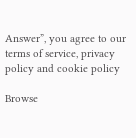Answer”, you agree to our terms of service, privacy policy and cookie policy

Browse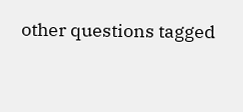other questions tagged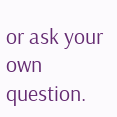or ask your own question.